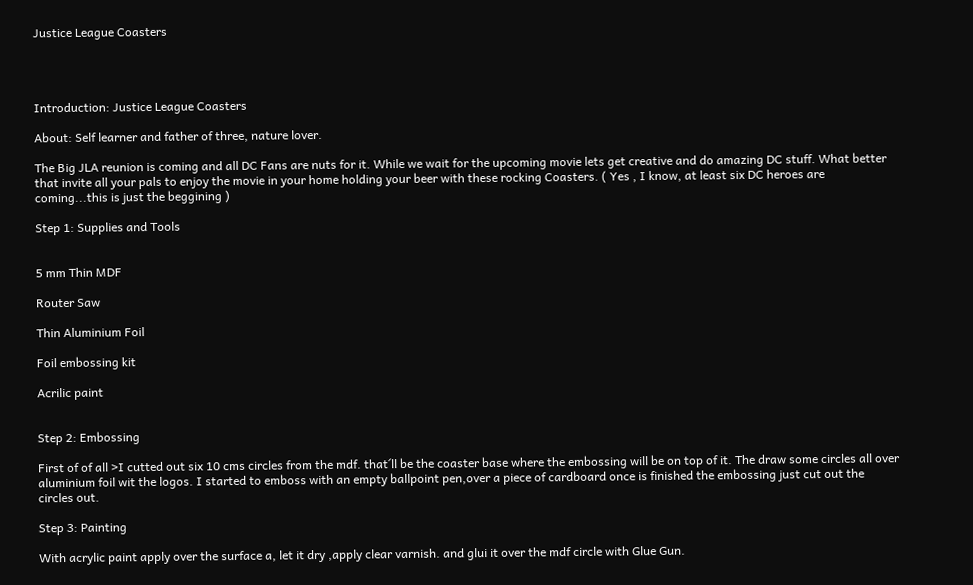Justice League Coasters




Introduction: Justice League Coasters

About: Self learner and father of three, nature lover.

The Big JLA reunion is coming and all DC Fans are nuts for it. While we wait for the upcoming movie lets get creative and do amazing DC stuff. What better that invite all your pals to enjoy the movie in your home holding your beer with these rocking Coasters. ( Yes , I know, at least six DC heroes are coming...this is just the beggining )

Step 1: Supplies and Tools


5 mm Thin MDF

Router Saw

Thin Aluminium Foil

Foil embossing kit

Acrilic paint


Step 2: Embossing

First of of all >I cutted out six 10 cms circles from the mdf. that´ll be the coaster base where the embossing will be on top of it. The draw some circles all over aluminium foil wit the logos. I started to emboss with an empty ballpoint pen,over a piece of cardboard once is finished the embossing just cut out the circles out.

Step 3: Painting

With acrylic paint apply over the surface a, let it dry ,apply clear varnish. and glui it over the mdf circle with Glue Gun.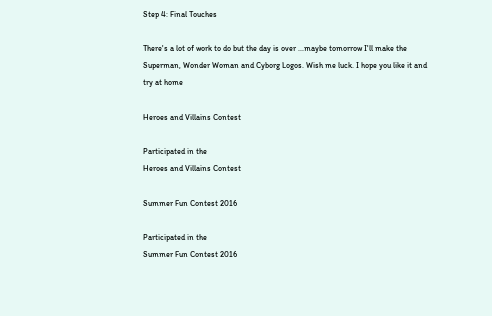Step 4: Final Touches

There's a lot of work to do but the day is over ...maybe tomorrow I'll make the Superman, Wonder Woman and Cyborg Logos. Wish me luck. I hope you like it and try at home

Heroes and Villains Contest

Participated in the
Heroes and Villains Contest

Summer Fun Contest 2016

Participated in the
Summer Fun Contest 2016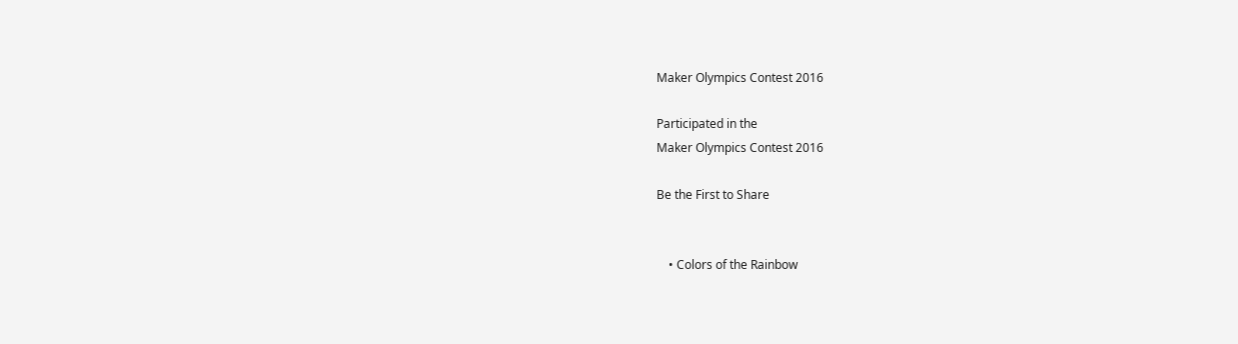Maker Olympics Contest 2016

Participated in the
Maker Olympics Contest 2016

Be the First to Share


    • Colors of the Rainbow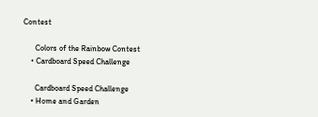Contest

      Colors of the Rainbow Contest
    • Cardboard Speed Challenge

      Cardboard Speed Challenge
    • Home and Garden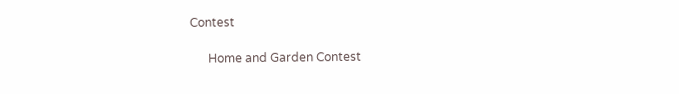Contest

      Home and Garden Contest